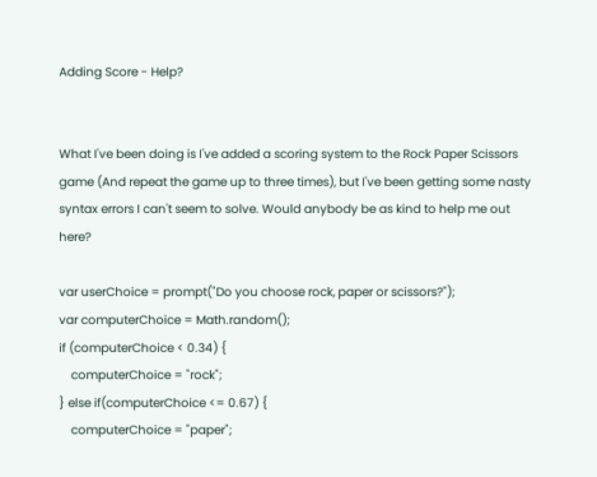Adding Score - Help?


What I've been doing is I've added a scoring system to the Rock Paper Scissors game (And repeat the game up to three times), but I've been getting some nasty syntax errors I can't seem to solve. Would anybody be as kind to help me out here?

var userChoice = prompt("Do you choose rock, paper or scissors?");
var computerChoice = Math.random();
if (computerChoice < 0.34) {
    computerChoice = "rock";
} else if(computerChoice <= 0.67) {
    computerChoice = "paper";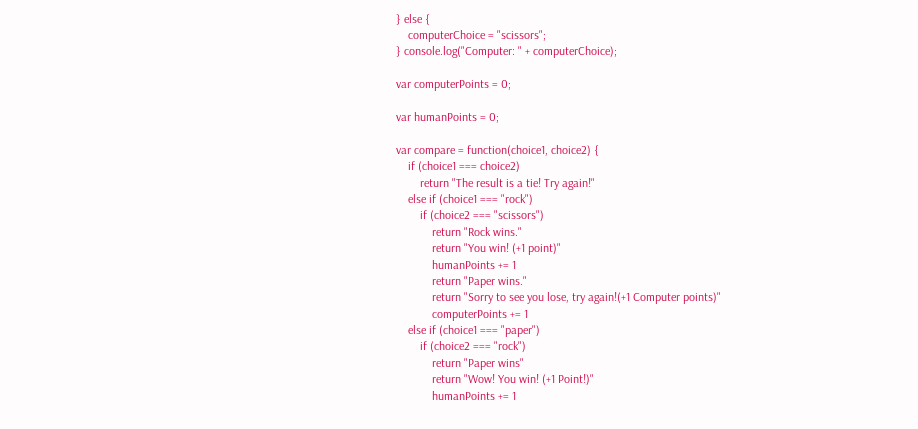} else {
    computerChoice = "scissors";
} console.log("Computer: " + computerChoice);

var computerPoints = 0;

var humanPoints = 0;

var compare = function(choice1, choice2) {
    if (choice1 === choice2)
        return "The result is a tie! Try again!"
    else if (choice1 === "rock")
        if (choice2 === "scissors")
            return "Rock wins."
            return "You win! (+1 point)"
            humanPoints += 1
            return "Paper wins."
            return "Sorry to see you lose, try again!(+1 Computer points)"
            computerPoints += 1
    else if (choice1 === "paper")
        if (choice2 === "rock")
            return "Paper wins"
            return "Wow! You win! (+1 Point!)"
            humanPoints += 1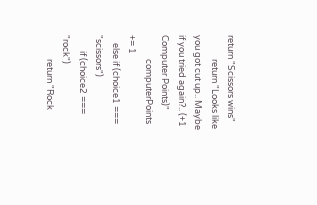return "Scissors wins"
            return "Looks like you got cut up.. Maybe if you tried again?.. (+1 Computer Points)"
            computerPoints += 1
    else if (choice1 === "scissors")
        if (choice2 === "rock")
            return "Rock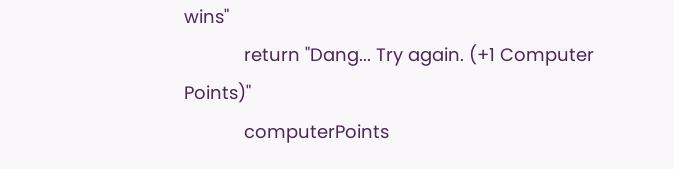wins"
            return "Dang... Try again. (+1 Computer Points)"
            computerPoints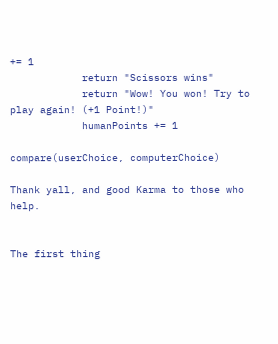+= 1
            return "Scissors wins"
            return "Wow! You won! Try to play again! (+1 Point!)"
            humanPoints += 1

compare(userChoice, computerChoice)

Thank yall, and good Karma to those who help.


The first thing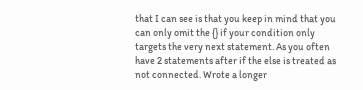that I can see is that you keep in mind that you can only omit the {} if your condition only targets the very next statement. As you often have 2 statements after if the else is treated as not connected. Wrote a longer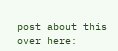post about this over here: